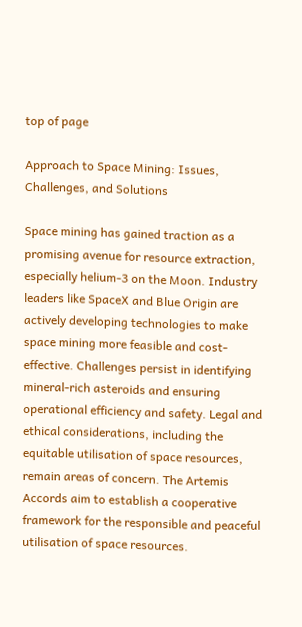top of page

Approach to Space Mining: Issues, Challenges, and Solutions

Space mining has gained traction as a promising avenue for resource extraction, especially helium-3 on the Moon. Industry leaders like SpaceX and Blue Origin are actively developing technologies to make space mining more feasible and cost-effective. Challenges persist in identifying mineral-rich asteroids and ensuring operational efficiency and safety. Legal and ethical considerations, including the equitable utilisation of space resources, remain areas of concern. The Artemis Accords aim to establish a cooperative framework for the responsible and peaceful utilisation of space resources.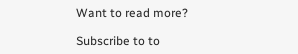Want to read more?

Subscribe to to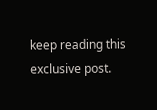keep reading this exclusive post.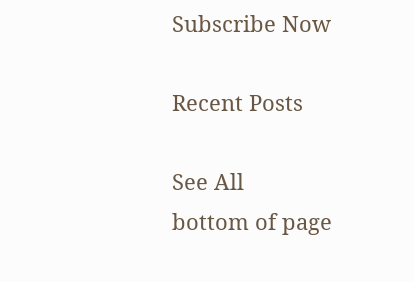Subscribe Now

Recent Posts

See All
bottom of page